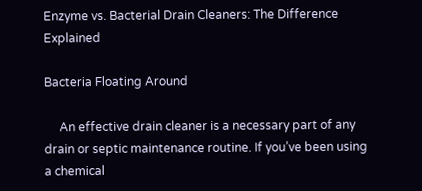Enzyme vs. Bacterial Drain Cleaners: The Difference Explained

Bacteria Floating Around

     An effective drain cleaner is a necessary part of any drain or septic maintenance routine. If you’ve been using a chemical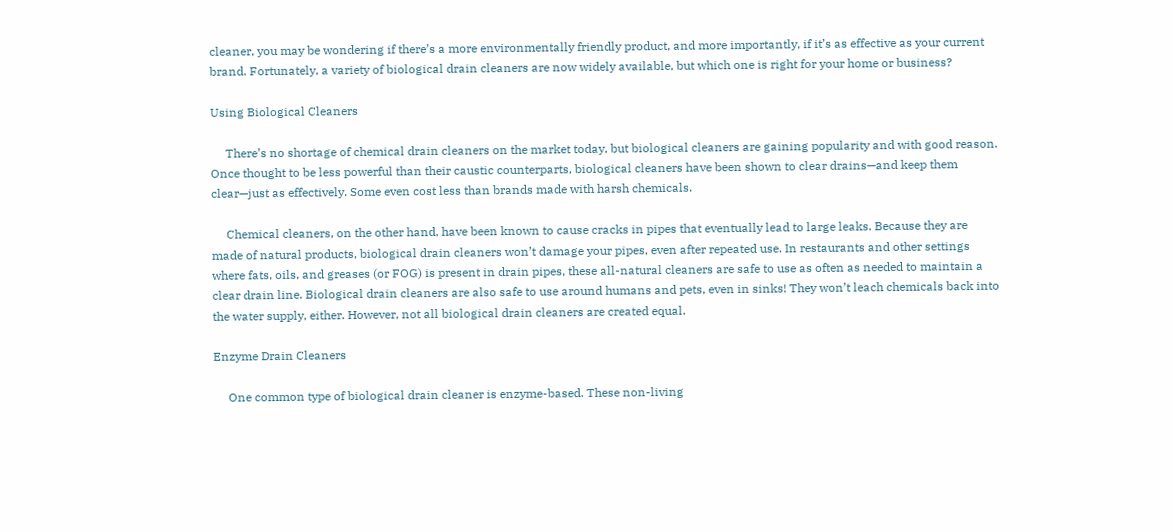cleaner, you may be wondering if there’s a more environmentally friendly product, and more importantly, if it’s as effective as your current brand. Fortunately, a variety of biological drain cleaners are now widely available, but which one is right for your home or business?

Using Biological Cleaners

     There’s no shortage of chemical drain cleaners on the market today, but biological cleaners are gaining popularity and with good reason. Once thought to be less powerful than their caustic counterparts, biological cleaners have been shown to clear drains—and keep them clear—just as effectively. Some even cost less than brands made with harsh chemicals.

     Chemical cleaners, on the other hand, have been known to cause cracks in pipes that eventually lead to large leaks. Because they are made of natural products, biological drain cleaners won’t damage your pipes, even after repeated use. In restaurants and other settings where fats, oils, and greases (or FOG) is present in drain pipes, these all-natural cleaners are safe to use as often as needed to maintain a clear drain line. Biological drain cleaners are also safe to use around humans and pets, even in sinks! They won’t leach chemicals back into the water supply, either. However, not all biological drain cleaners are created equal.

Enzyme Drain Cleaners

     One common type of biological drain cleaner is enzyme-based. These non-living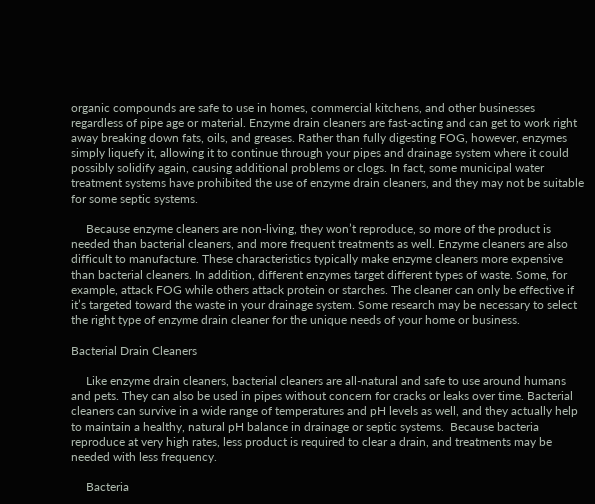organic compounds are safe to use in homes, commercial kitchens, and other businesses regardless of pipe age or material. Enzyme drain cleaners are fast-acting and can get to work right away breaking down fats, oils, and greases. Rather than fully digesting FOG, however, enzymes simply liquefy it, allowing it to continue through your pipes and drainage system where it could possibly solidify again, causing additional problems or clogs. In fact, some municipal water treatment systems have prohibited the use of enzyme drain cleaners, and they may not be suitable for some septic systems.

     Because enzyme cleaners are non-living, they won’t reproduce, so more of the product is needed than bacterial cleaners, and more frequent treatments as well. Enzyme cleaners are also difficult to manufacture. These characteristics typically make enzyme cleaners more expensive than bacterial cleaners. In addition, different enzymes target different types of waste. Some, for example, attack FOG while others attack protein or starches. The cleaner can only be effective if it’s targeted toward the waste in your drainage system. Some research may be necessary to select the right type of enzyme drain cleaner for the unique needs of your home or business.

Bacterial Drain Cleaners

     Like enzyme drain cleaners, bacterial cleaners are all-natural and safe to use around humans and pets. They can also be used in pipes without concern for cracks or leaks over time. Bacterial cleaners can survive in a wide range of temperatures and pH levels as well, and they actually help to maintain a healthy, natural pH balance in drainage or septic systems.  Because bacteria reproduce at very high rates, less product is required to clear a drain, and treatments may be needed with less frequency.

     Bacteria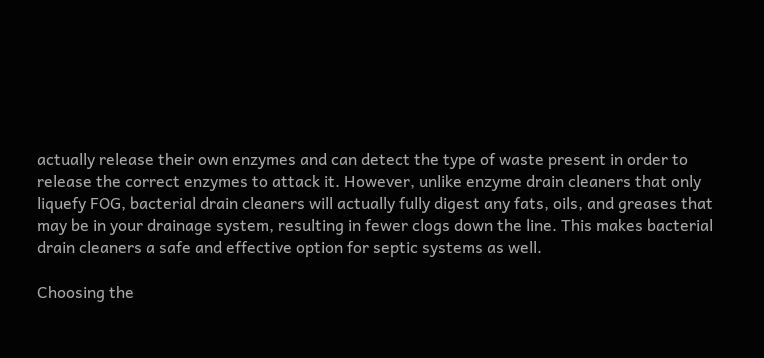actually release their own enzymes and can detect the type of waste present in order to release the correct enzymes to attack it. However, unlike enzyme drain cleaners that only liquefy FOG, bacterial drain cleaners will actually fully digest any fats, oils, and greases that may be in your drainage system, resulting in fewer clogs down the line. This makes bacterial drain cleaners a safe and effective option for septic systems as well.

Choosing the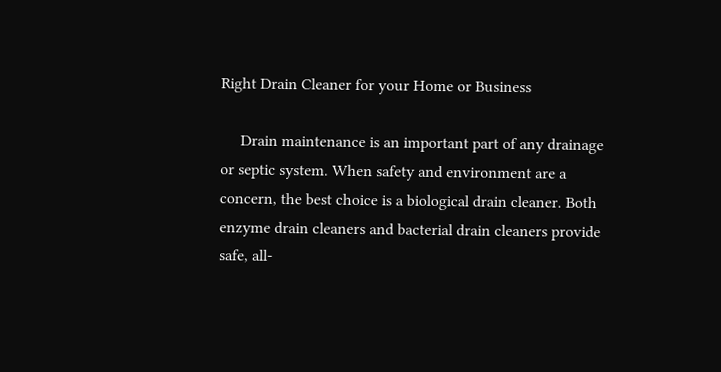Right Drain Cleaner for your Home or Business

     Drain maintenance is an important part of any drainage or septic system. When safety and environment are a concern, the best choice is a biological drain cleaner. Both enzyme drain cleaners and bacterial drain cleaners provide safe, all-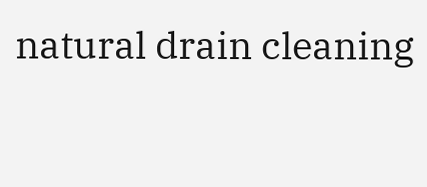natural drain cleaning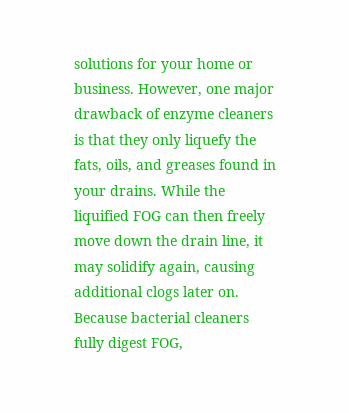solutions for your home or business. However, one major drawback of enzyme cleaners is that they only liquefy the fats, oils, and greases found in your drains. While the liquified FOG can then freely move down the drain line, it may solidify again, causing additional clogs later on. Because bacterial cleaners fully digest FOG,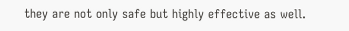they are not only safe but highly effective as well.